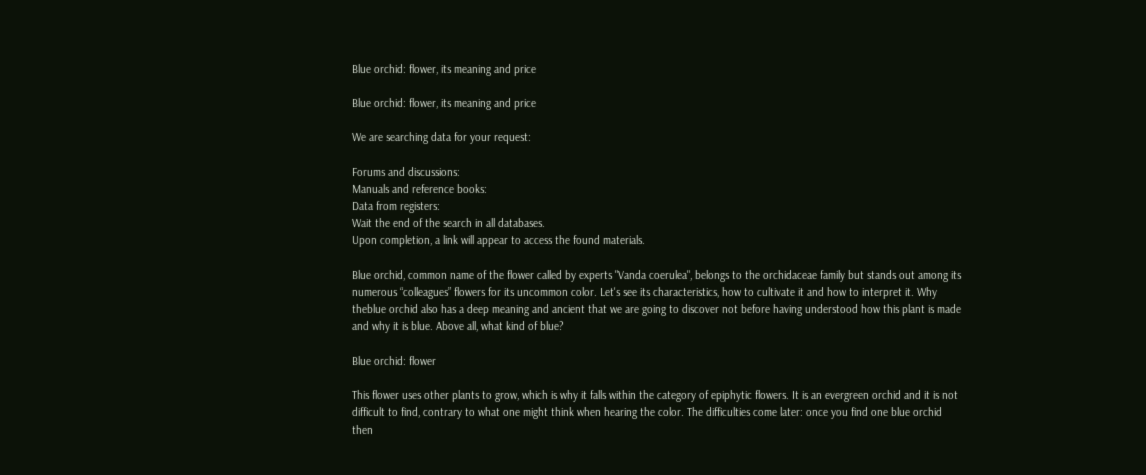Blue orchid: flower, its meaning and price

Blue orchid: flower, its meaning and price

We are searching data for your request:

Forums and discussions:
Manuals and reference books:
Data from registers:
Wait the end of the search in all databases.
Upon completion, a link will appear to access the found materials.

Blue orchid, common name of the flower called by experts "Vanda coerulea", belongs to the orchidaceae family but stands out among its numerous “colleagues” flowers for its uncommon color. Let's see its characteristics, how to cultivate it and how to interpret it. Why theblue orchid also has a deep meaning and ancient that we are going to discover not before having understood how this plant is made and why it is blue. Above all, what kind of blue?

Blue orchid: flower

This flower uses other plants to grow, which is why it falls within the category of epiphytic flowers. It is an evergreen orchid and it is not difficult to find, contrary to what one might think when hearing the color. The difficulties come later: once you find one blue orchid then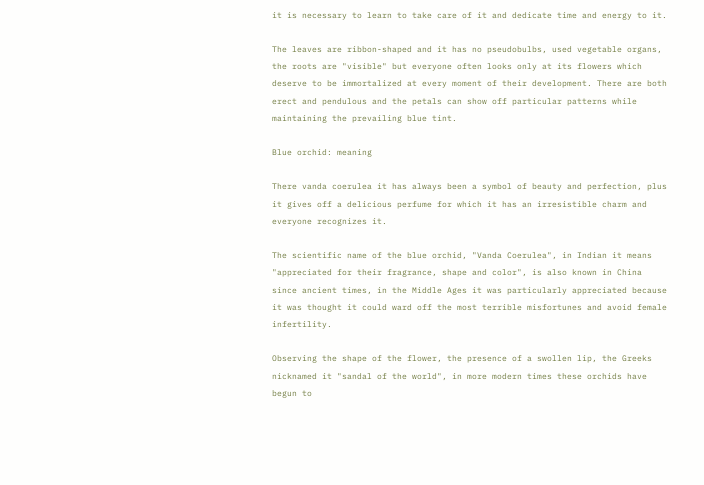it is necessary to learn to take care of it and dedicate time and energy to it.

The leaves are ribbon-shaped and it has no pseudobulbs, used vegetable organs, the roots are "visible" but everyone often looks only at its flowers which deserve to be immortalized at every moment of their development. There are both erect and pendulous and the petals can show off particular patterns while maintaining the prevailing blue tint.

Blue orchid: meaning

There vanda coerulea it has always been a symbol of beauty and perfection, plus it gives off a delicious perfume for which it has an irresistible charm and everyone recognizes it.

The scientific name of the blue orchid, "Vanda Coerulea", in Indian it means "appreciated for their fragrance, shape and color", is also known in China since ancient times, in the Middle Ages it was particularly appreciated because it was thought it could ward off the most terrible misfortunes and avoid female infertility.

Observing the shape of the flower, the presence of a swollen lip, the Greeks nicknamed it "sandal of the world", in more modern times these orchids have begun to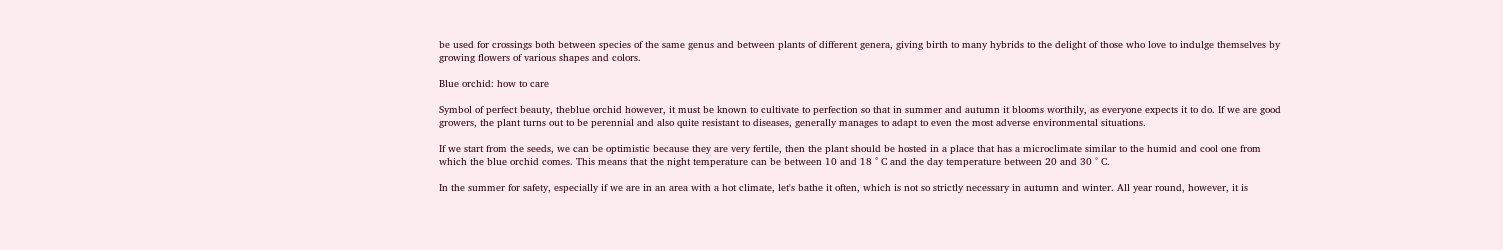be used for crossings both between species of the same genus and between plants of different genera, giving birth to many hybrids to the delight of those who love to indulge themselves by growing flowers of various shapes and colors.

Blue orchid: how to care

Symbol of perfect beauty, theblue orchid however, it must be known to cultivate to perfection so that in summer and autumn it blooms worthily, as everyone expects it to do. If we are good growers, the plant turns out to be perennial and also quite resistant to diseases, generally manages to adapt to even the most adverse environmental situations.

If we start from the seeds, we can be optimistic because they are very fertile, then the plant should be hosted in a place that has a microclimate similar to the humid and cool one from which the blue orchid comes. This means that the night temperature can be between 10 and 18 ° C and the day temperature between 20 and 30 ° C.

In the summer for safety, especially if we are in an area with a hot climate, let's bathe it often, which is not so strictly necessary in autumn and winter. All year round, however, it is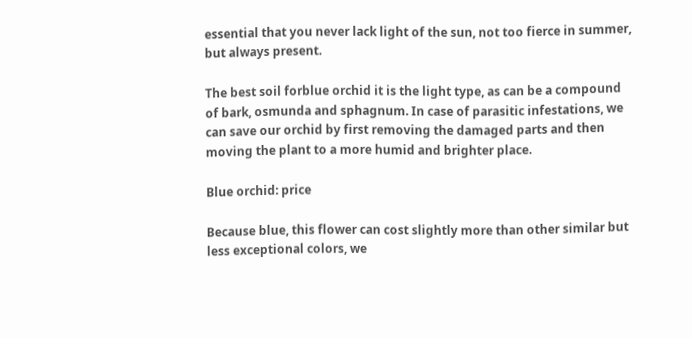essential that you never lack light of the sun, not too fierce in summer, but always present.

The best soil forblue orchid it is the light type, as can be a compound of bark, osmunda and sphagnum. In case of parasitic infestations, we can save our orchid by first removing the damaged parts and then moving the plant to a more humid and brighter place.

Blue orchid: price

Because blue, this flower can cost slightly more than other similar but less exceptional colors, we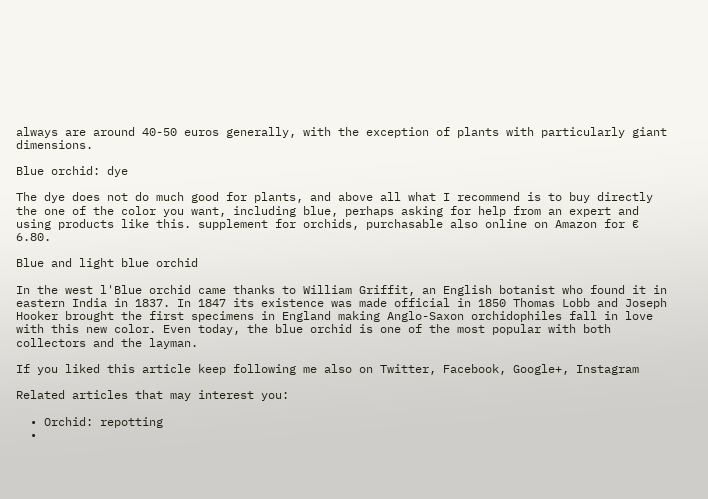always are around 40-50 euros generally, with the exception of plants with particularly giant dimensions.

Blue orchid: dye

The dye does not do much good for plants, and above all what I recommend is to buy directly the one of the color you want, including blue, perhaps asking for help from an expert and using products like this. supplement for orchids, purchasable also online on Amazon for € 6.80.

Blue and light blue orchid

In the west l'Blue orchid came thanks to William Griffit, an English botanist who found it in eastern India in 1837. In 1847 its existence was made official in 1850 Thomas Lobb and Joseph Hooker brought the first specimens in England making Anglo-Saxon orchidophiles fall in love with this new color. Even today, the blue orchid is one of the most popular with both collectors and the layman.

If you liked this article keep following me also on Twitter, Facebook, Google+, Instagram

Related articles that may interest you:

  • Orchid: repotting
  •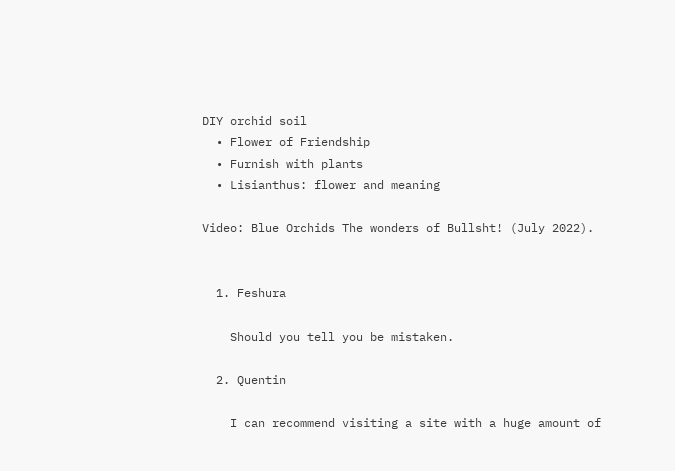DIY orchid soil
  • Flower of Friendship
  • Furnish with plants
  • Lisianthus: flower and meaning

Video: Blue Orchids The wonders of Bullsht! (July 2022).


  1. Feshura

    Should you tell you be mistaken.

  2. Quentin

    I can recommend visiting a site with a huge amount of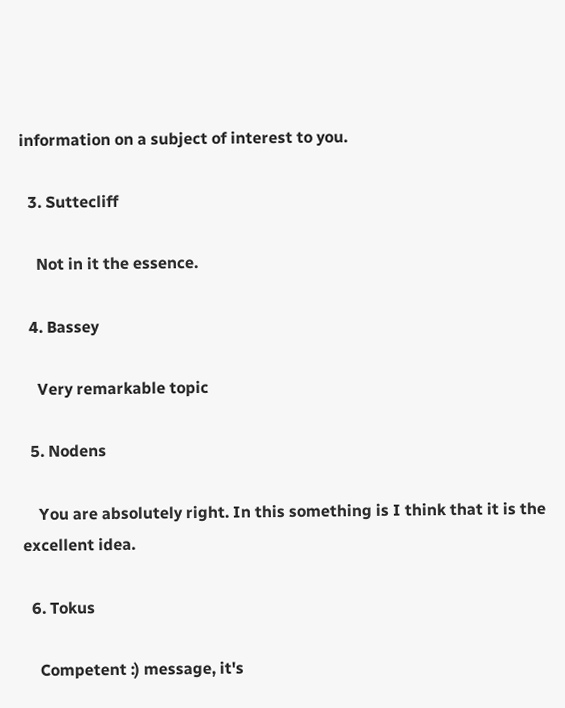information on a subject of interest to you.

  3. Suttecliff

    Not in it the essence.

  4. Bassey

    Very remarkable topic

  5. Nodens

    You are absolutely right. In this something is I think that it is the excellent idea.

  6. Tokus

    Competent :) message, it's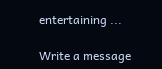entertaining ...

Write a message